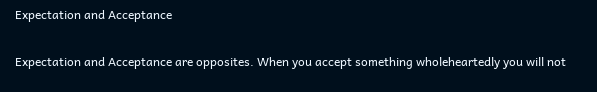Expectation and Acceptance

Expectation and Acceptance are opposites. When you accept something wholeheartedly you will not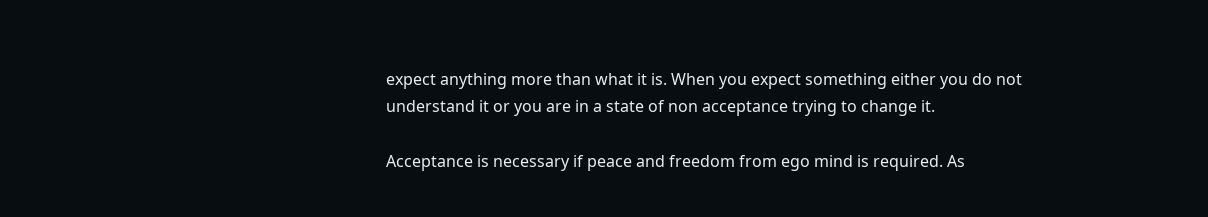expect anything more than what it is. When you expect something either you do not understand it or you are in a state of non acceptance trying to change it.

Acceptance is necessary if peace and freedom from ego mind is required. As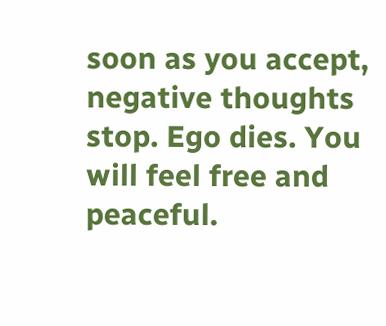soon as you accept, negative thoughts stop. Ego dies. You will feel free and peaceful.